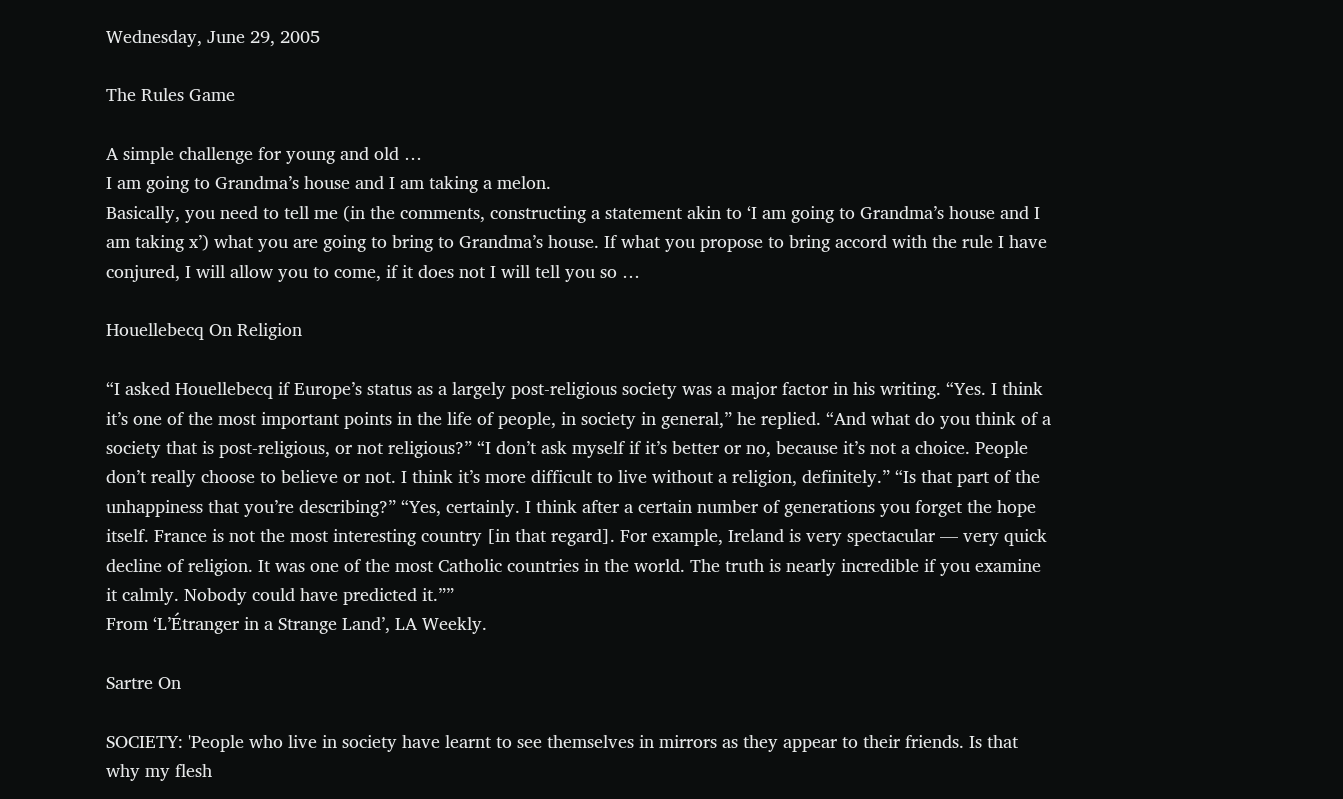Wednesday, June 29, 2005

The Rules Game

A simple challenge for young and old …
I am going to Grandma’s house and I am taking a melon.
Basically, you need to tell me (in the comments, constructing a statement akin to ‘I am going to Grandma’s house and I am taking x’) what you are going to bring to Grandma’s house. If what you propose to bring accord with the rule I have conjured, I will allow you to come, if it does not I will tell you so …

Houellebecq On Religion

“I asked Houellebecq if Europe’s status as a largely post-religious society was a major factor in his writing. “Yes. I think it’s one of the most important points in the life of people, in society in general,” he replied. “And what do you think of a society that is post-religious, or not religious?” “I don’t ask myself if it’s better or no, because it’s not a choice. People don’t really choose to believe or not. I think it’s more difficult to live without a religion, definitely.” “Is that part of the unhappiness that you’re describing?” “Yes, certainly. I think after a certain number of generations you forget the hope itself. France is not the most interesting country [in that regard]. For example, Ireland is very spectacular — very quick decline of religion. It was one of the most Catholic countries in the world. The truth is nearly incredible if you examine it calmly. Nobody could have predicted it.””
From ‘L’Étranger in a Strange Land’, LA Weekly.

Sartre On

SOCIETY: 'People who live in society have learnt to see themselves in mirrors as they appear to their friends. Is that why my flesh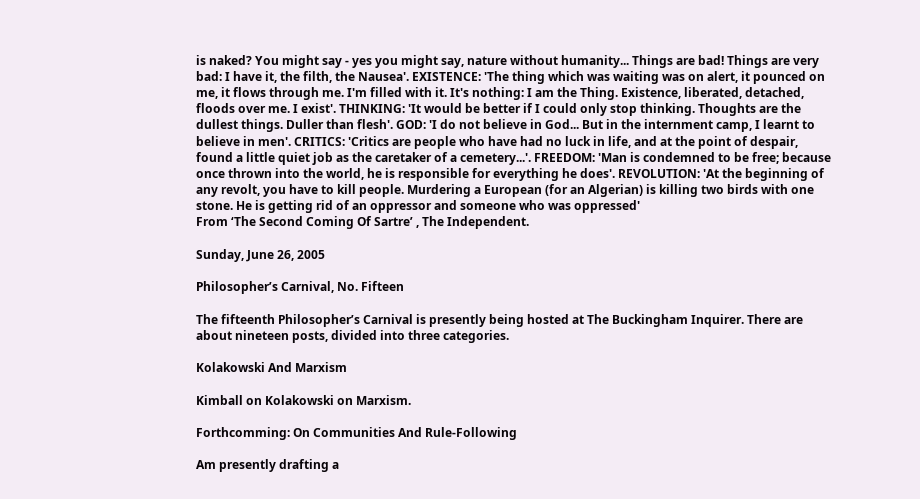is naked? You might say - yes you might say, nature without humanity... Things are bad! Things are very bad: I have it, the filth, the Nausea'. EXISTENCE: 'The thing which was waiting was on alert, it pounced on me, it flows through me. I'm filled with it. It's nothing: I am the Thing. Existence, liberated, detached, floods over me. I exist'. THINKING: 'It would be better if I could only stop thinking. Thoughts are the dullest things. Duller than flesh'. GOD: 'I do not believe in God... But in the internment camp, I learnt to believe in men'. CRITICS: 'Critics are people who have had no luck in life, and at the point of despair, found a little quiet job as the caretaker of a cemetery...'. FREEDOM: 'Man is condemned to be free; because once thrown into the world, he is responsible for everything he does'. REVOLUTION: 'At the beginning of any revolt, you have to kill people. Murdering a European (for an Algerian) is killing two birds with one stone. He is getting rid of an oppressor and someone who was oppressed'
From ‘The Second Coming Of Sartre’ , The Independent.

Sunday, June 26, 2005

Philosopher’s Carnival, No. Fifteen

The fifteenth Philosopher’s Carnival is presently being hosted at The Buckingham Inquirer. There are about nineteen posts, divided into three categories.

Kolakowski And Marxism

Kimball on Kolakowski on Marxism.

Forthcomming: On Communities And Rule-Following

Am presently drafting a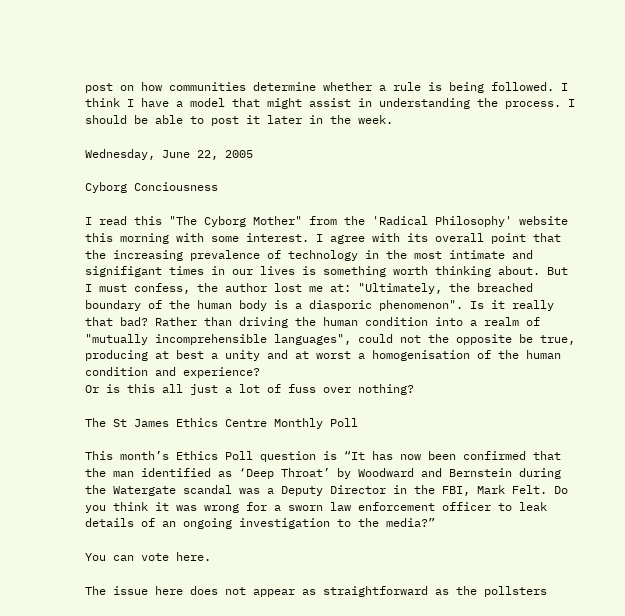post on how communities determine whether a rule is being followed. I think I have a model that might assist in understanding the process. I should be able to post it later in the week.

Wednesday, June 22, 2005

Cyborg Conciousness

I read this "The Cyborg Mother" from the 'Radical Philosophy' website this morning with some interest. I agree with its overall point that the increasing prevalence of technology in the most intimate and signifigant times in our lives is something worth thinking about. But I must confess, the author lost me at: "Ultimately, the breached boundary of the human body is a diasporic phenomenon". Is it really that bad? Rather than driving the human condition into a realm of "mutually incomprehensible languages", could not the opposite be true, producing at best a unity and at worst a homogenisation of the human condition and experience?
Or is this all just a lot of fuss over nothing?

The St James Ethics Centre Monthly Poll

This month’s Ethics Poll question is “It has now been confirmed that the man identified as ‘Deep Throat’ by Woodward and Bernstein during the Watergate scandal was a Deputy Director in the FBI, Mark Felt. Do you think it was wrong for a sworn law enforcement officer to leak details of an ongoing investigation to the media?”

You can vote here.

The issue here does not appear as straightforward as the pollsters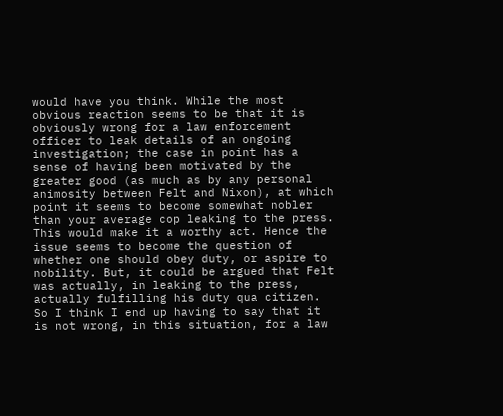would have you think. While the most obvious reaction seems to be that it is obviously wrong for a law enforcement officer to leak details of an ongoing investigation; the case in point has a sense of having been motivated by the greater good (as much as by any personal animosity between Felt and Nixon), at which point it seems to become somewhat nobler than your average cop leaking to the press. This would make it a worthy act. Hence the issue seems to become the question of whether one should obey duty, or aspire to nobility. But, it could be argued that Felt was actually, in leaking to the press, actually fulfilling his duty qua citizen. So I think I end up having to say that it is not wrong, in this situation, for a law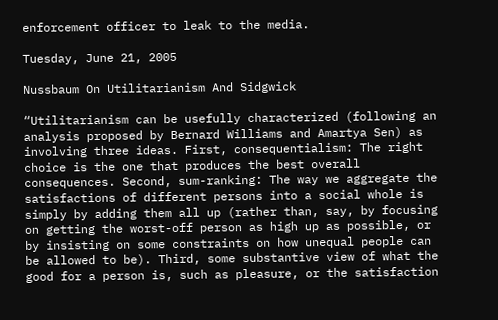enforcement officer to leak to the media.

Tuesday, June 21, 2005

Nussbaum On Utilitarianism And Sidgwick

“Utilitarianism can be usefully characterized (following an analysis proposed by Bernard Williams and Amartya Sen) as involving three ideas. First, consequentialism: The right choice is the one that produces the best overall consequences. Second, sum-ranking: The way we aggregate the satisfactions of different persons into a social whole is simply by adding them all up (rather than, say, by focusing on getting the worst-off person as high up as possible, or by insisting on some constraints on how unequal people can be allowed to be). Third, some substantive view of what the good for a person is, such as pleasure, or the satisfaction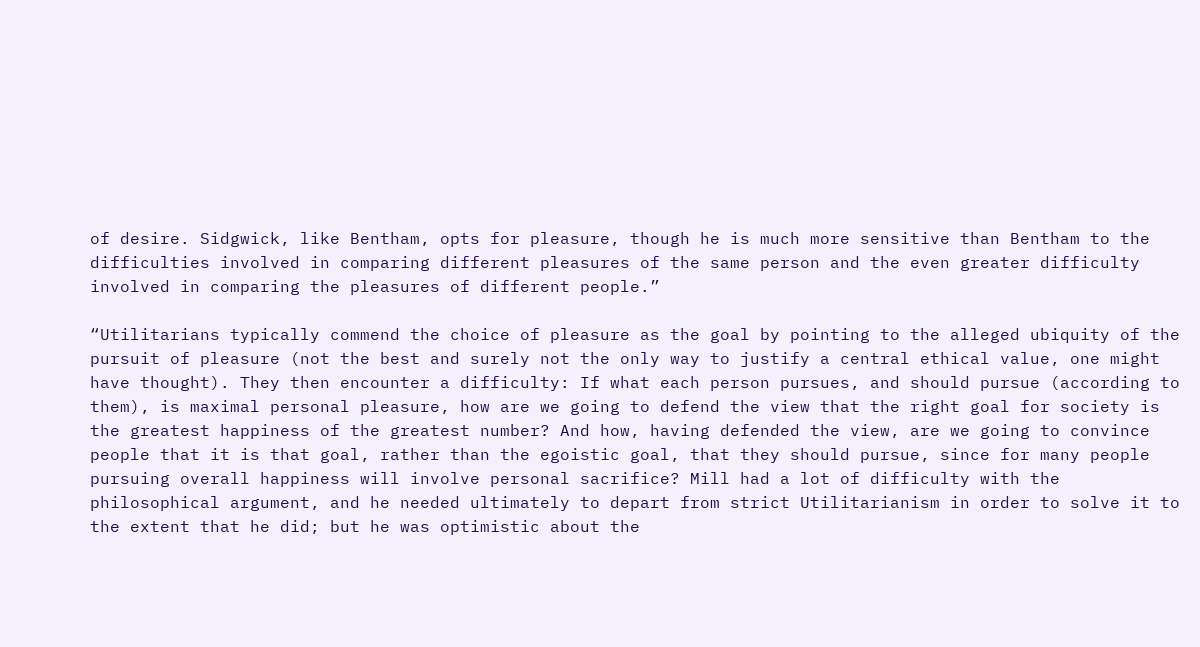of desire. Sidgwick, like Bentham, opts for pleasure, though he is much more sensitive than Bentham to the difficulties involved in comparing different pleasures of the same person and the even greater difficulty involved in comparing the pleasures of different people.”

“Utilitarians typically commend the choice of pleasure as the goal by pointing to the alleged ubiquity of the pursuit of pleasure (not the best and surely not the only way to justify a central ethical value, one might have thought). They then encounter a difficulty: If what each person pursues, and should pursue (according to them), is maximal personal pleasure, how are we going to defend the view that the right goal for society is the greatest happiness of the greatest number? And how, having defended the view, are we going to convince people that it is that goal, rather than the egoistic goal, that they should pursue, since for many people pursuing overall happiness will involve personal sacrifice? Mill had a lot of difficulty with the philosophical argument, and he needed ultimately to depart from strict Utilitarianism in order to solve it to the extent that he did; but he was optimistic about the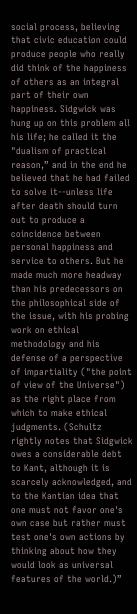social process, believing that civic education could produce people who really did think of the happiness of others as an integral part of their own happiness. Sidgwick was hung up on this problem all his life; he called it the "dualism of practical reason,” and in the end he believed that he had failed to solve it--unless life after death should turn out to produce a coincidence between personal happiness and service to others. But he made much more headway than his predecessors on the philosophical side of the issue, with his probing work on ethical methodology and his defense of a perspective of impartiality ("the point of view of the Universe") as the right place from which to make ethical judgments. (Schultz rightly notes that Sidgwick owes a considerable debt to Kant, although it is scarcely acknowledged, and to the Kantian idea that one must not favor one's own case but rather must test one's own actions by thinking about how they would look as universal features of the world.)”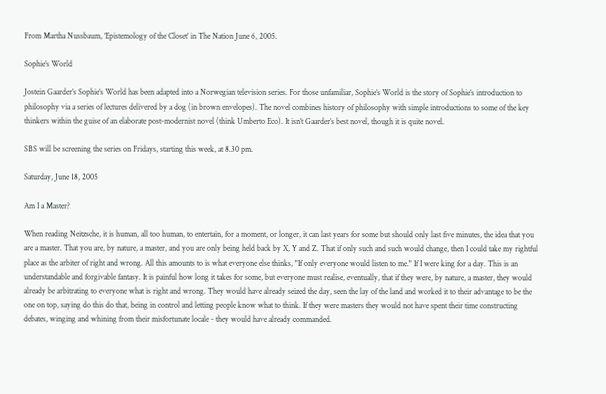From Martha Nussbaum, ‘Epistemology of the Closet’ in The Nation June 6, 2005.

Sophie’s World

Jostein Gaarder’s Sophie’s World has been adapted into a Norwegian television series. For those unfamiliar, Sophie’s World is the story of Sophie’s introduction to philosophy via a series of lectures delivered by a dog (in brown envelopes). The novel combines history of philosophy with simple introductions to some of the key thinkers within the guise of an elaborate post-modernist novel (think Umberto Eco). It isn’t Gaarder’s best novel, though it is quite novel.

SBS will be screening the series on Fridays, starting this week, at 8.30 pm.

Saturday, June 18, 2005

Am I a Master?

When reading Neitzsche, it is human, all too human, to entertain, for a moment, or longer, it can last years for some but should only last five minutes, the idea that you are a master. That you are, by nature, a master, and you are only being held back by X, Y and Z. That if only such and such would change, then I could take my rightful place as the arbiter of right and wrong. All this amounts to is what everyone else thinks, "If only everyone would listen to me." If I were king for a day. This is an understandable and forgivable fantasy. It is painful how long it takes for some, but everyone must realise, eventually, that if they were, by nature, a master, they would already be arbitrating to everyone what is right and wrong. They would have already seized the day, seen the lay of the land and worked it to their advantage to be the one on top, saying do this do that, being in control and letting people know what to think. If they were masters they would not have spent their time constructing debates, winging and whining from their misfortunate locale - they would have already commanded.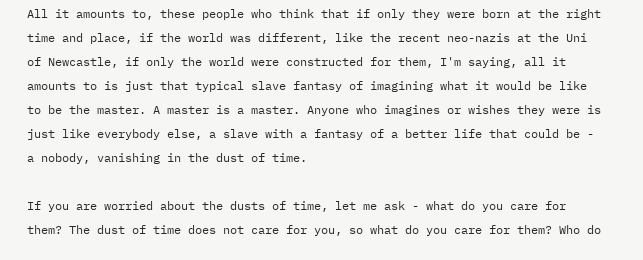All it amounts to, these people who think that if only they were born at the right time and place, if the world was different, like the recent neo-nazis at the Uni of Newcastle, if only the world were constructed for them, I'm saying, all it amounts to is just that typical slave fantasy of imagining what it would be like to be the master. A master is a master. Anyone who imagines or wishes they were is just like everybody else, a slave with a fantasy of a better life that could be - a nobody, vanishing in the dust of time.

If you are worried about the dusts of time, let me ask - what do you care for them? The dust of time does not care for you, so what do you care for them? Who do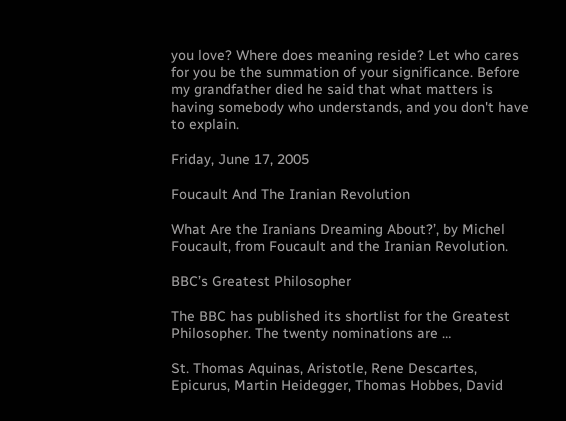you love? Where does meaning reside? Let who cares for you be the summation of your significance. Before my grandfather died he said that what matters is having somebody who understands, and you don't have to explain.

Friday, June 17, 2005

Foucault And The Iranian Revolution

What Are the Iranians Dreaming About?’, by Michel Foucault, from Foucault and the Iranian Revolution.

BBC’s Greatest Philosopher

The BBC has published its shortlist for the Greatest Philosopher. The twenty nominations are …

St. Thomas Aquinas, Aristotle, Rene Descartes, Epicurus, Martin Heidegger, Thomas Hobbes, David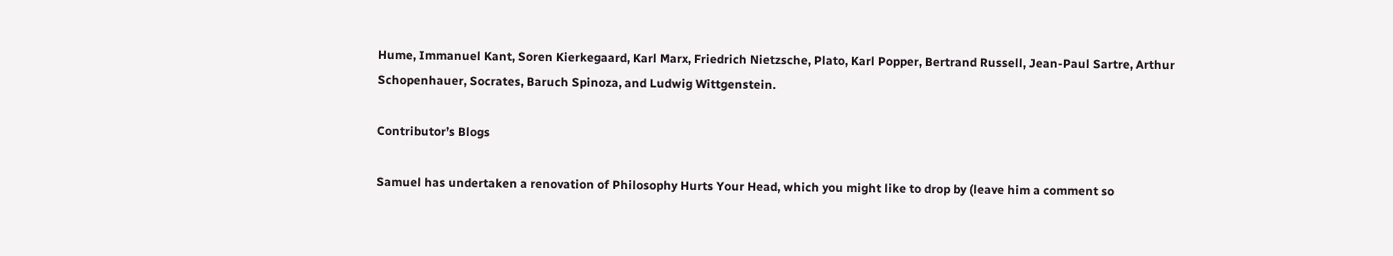Hume, Immanuel Kant, Soren Kierkegaard, Karl Marx, Friedrich Nietzsche, Plato, Karl Popper, Bertrand Russell, Jean-Paul Sartre, Arthur Schopenhauer, Socrates, Baruch Spinoza, and Ludwig Wittgenstein.

Contributor’s Blogs

Samuel has undertaken a renovation of Philosophy Hurts Your Head, which you might like to drop by (leave him a comment so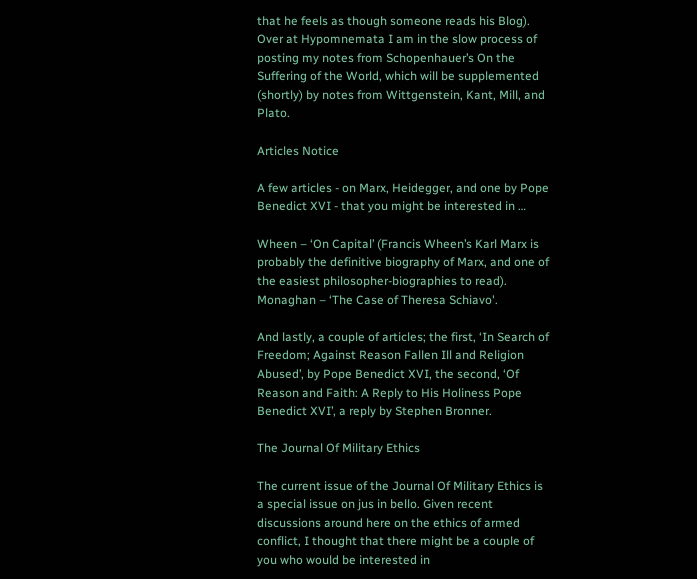that he feels as though someone reads his Blog). Over at Hypomnemata I am in the slow process of posting my notes from Schopenhauer’s On the Suffering of the World, which will be supplemented (shortly) by notes from Wittgenstein, Kant, Mill, and Plato.

Articles Notice

A few articles - on Marx, Heidegger, and one by Pope Benedict XVI - that you might be interested in …

Wheen – ‘On Capital’ (Francis Wheen’s Karl Marx is probably the definitive biography of Marx, and one of the easiest philosopher-biographies to read).
Monaghan – ‘The Case of Theresa Schiavo'.

And lastly, a couple of articles; the first, ‘In Search of Freedom; Against Reason Fallen Ill and Religion Abused’, by Pope Benedict XVI, the second, ‘Of Reason and Faith: A Reply to His Holiness Pope Benedict XVI’, a reply by Stephen Bronner.

The Journal Of Military Ethics

The current issue of the Journal Of Military Ethics is a special issue on jus in bello. Given recent discussions around here on the ethics of armed conflict, I thought that there might be a couple of you who would be interested in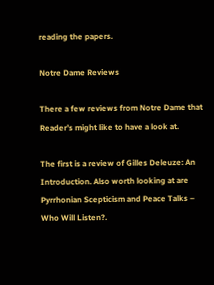reading the papers.

Notre Dame Reviews

There a few reviews from Notre Dame that Reader’s might like to have a look at.

The first is a review of Gilles Deleuze: An Introduction. Also worth looking at are Pyrrhonian Scepticism and Peace Talks – Who Will Listen?.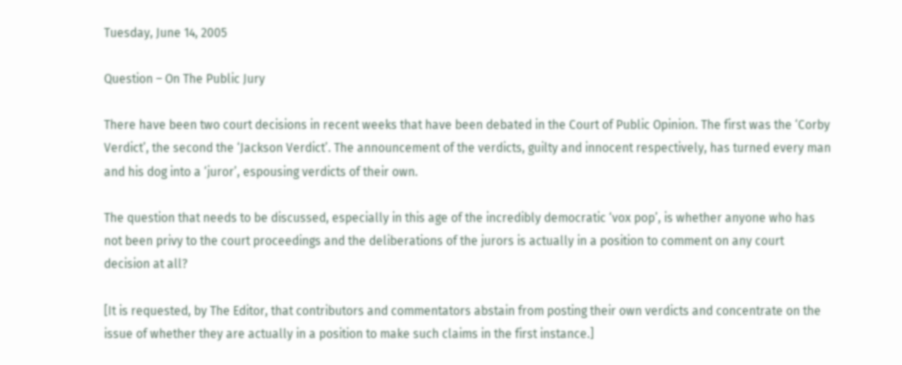Tuesday, June 14, 2005

Question – On The Public Jury

There have been two court decisions in recent weeks that have been debated in the Court of Public Opinion. The first was the ‘Corby Verdict’, the second the ‘Jackson Verdict’. The announcement of the verdicts, guilty and innocent respectively, has turned every man and his dog into a ‘juror’, espousing verdicts of their own.

The question that needs to be discussed, especially in this age of the incredibly democratic ‘vox pop’, is whether anyone who has not been privy to the court proceedings and the deliberations of the jurors is actually in a position to comment on any court decision at all?

[It is requested, by The Editor, that contributors and commentators abstain from posting their own verdicts and concentrate on the issue of whether they are actually in a position to make such claims in the first instance.]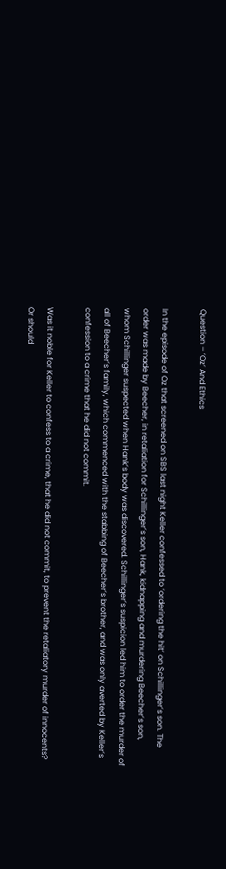Question – ‘Oz’ And Ethics

In the episode of Oz that screened on SBS last night Keller confessed to ‘ordering the hit’ on Schillinger’s son. The order was made by Beecher, in retaliation for Schillinger’s son, Hank, kidnapping and murdering Beecher’s son, whom Schillinger suspected when Hank’s body was discovered. Schillinger’s suspicion led him to order the murder of all of Beecher’s family, which commenced with the stabbing of Beecher’s brother, and was only averted by Keller’s confession to a crime that he did not commit.

Was it noble for Keller to confess to a crime, that he did not commit, to prevent the retaliatory murder of innocents? Or should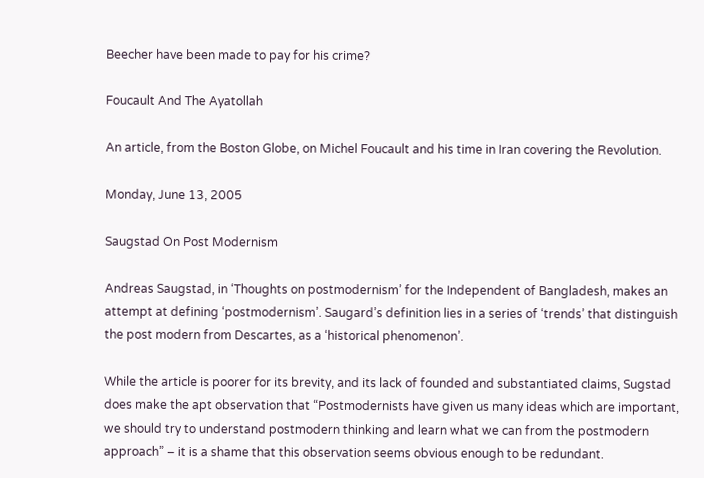Beecher have been made to pay for his crime?

Foucault And The Ayatollah

An article, from the Boston Globe, on Michel Foucault and his time in Iran covering the Revolution.

Monday, June 13, 2005

Saugstad On Post Modernism

Andreas Saugstad, in ‘Thoughts on postmodernism’ for the Independent of Bangladesh, makes an attempt at defining ‘postmodernism’. Saugard’s definition lies in a series of ‘trends’ that distinguish the post modern from Descartes, as a ‘historical phenomenon’.

While the article is poorer for its brevity, and its lack of founded and substantiated claims, Sugstad does make the apt observation that “Postmodernists have given us many ideas which are important, we should try to understand postmodern thinking and learn what we can from the postmodern approach” – it is a shame that this observation seems obvious enough to be redundant.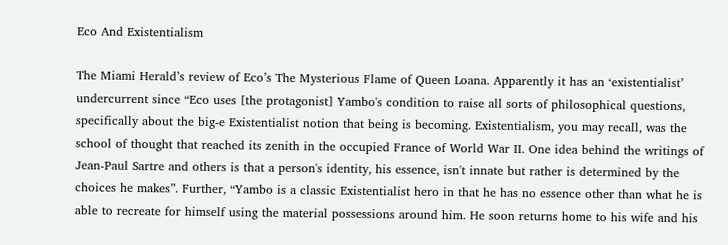Eco And Existentialism

The Miami Herald’s review of Eco’s The Mysterious Flame of Queen Loana. Apparently it has an ‘existentialist’ undercurrent since “Eco uses [the protagonist] Yambo's condition to raise all sorts of philosophical questions, specifically about the big-e Existentialist notion that being is becoming. Existentialism, you may recall, was the school of thought that reached its zenith in the occupied France of World War II. One idea behind the writings of Jean-Paul Sartre and others is that a person's identity, his essence, isn't innate but rather is determined by the choices he makes”. Further, “Yambo is a classic Existentialist hero in that he has no essence other than what he is able to recreate for himself using the material possessions around him. He soon returns home to his wife and his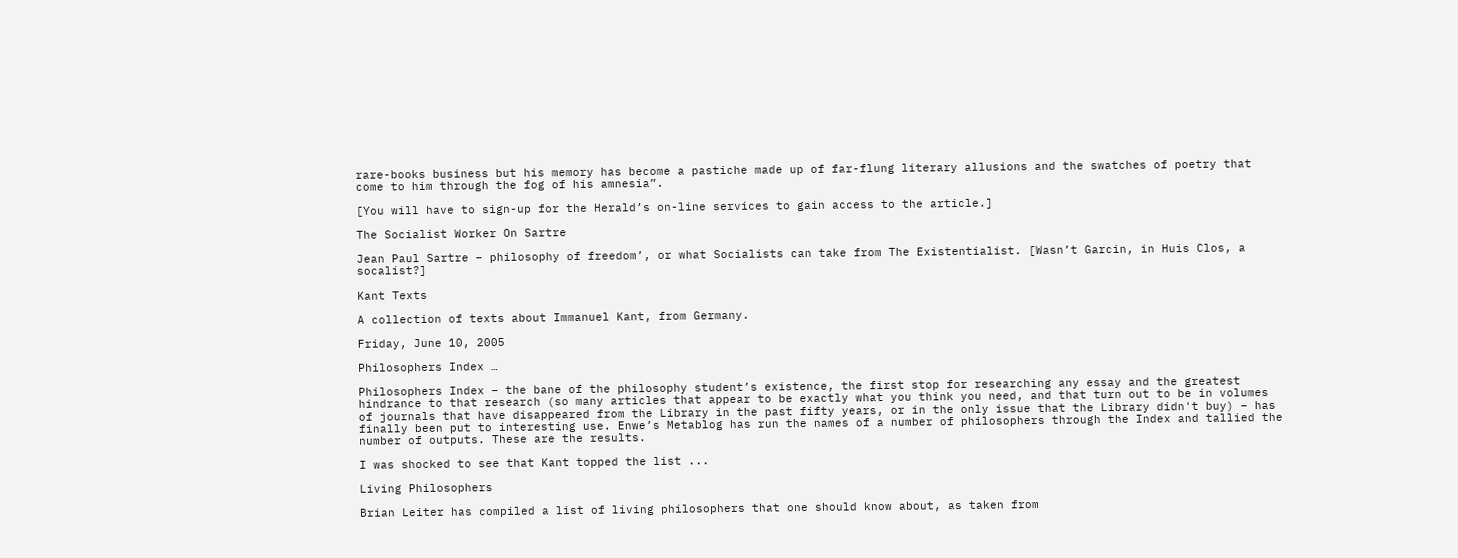rare-books business but his memory has become a pastiche made up of far-flung literary allusions and the swatches of poetry that come to him through the fog of his amnesia”.

[You will have to sign-up for the Herald’s on-line services to gain access to the article.]

The Socialist Worker On Sartre

Jean Paul Sartre – philosophy of freedom’, or what Socialists can take from The Existentialist. [Wasn’t Garcin, in Huis Clos, a socalist?]

Kant Texts

A collection of texts about Immanuel Kant, from Germany.

Friday, June 10, 2005

Philosophers Index …

Philosophers Index – the bane of the philosophy student’s existence, the first stop for researching any essay and the greatest hindrance to that research (so many articles that appear to be exactly what you think you need, and that turn out to be in volumes of journals that have disappeared from the Library in the past fifty years, or in the only issue that the Library didn't buy) – has finally been put to interesting use. Enwe’s Metablog has run the names of a number of philosophers through the Index and tallied the number of outputs. These are the results.

I was shocked to see that Kant topped the list ...

Living Philosophers

Brian Leiter has compiled a list of living philosophers that one should know about, as taken from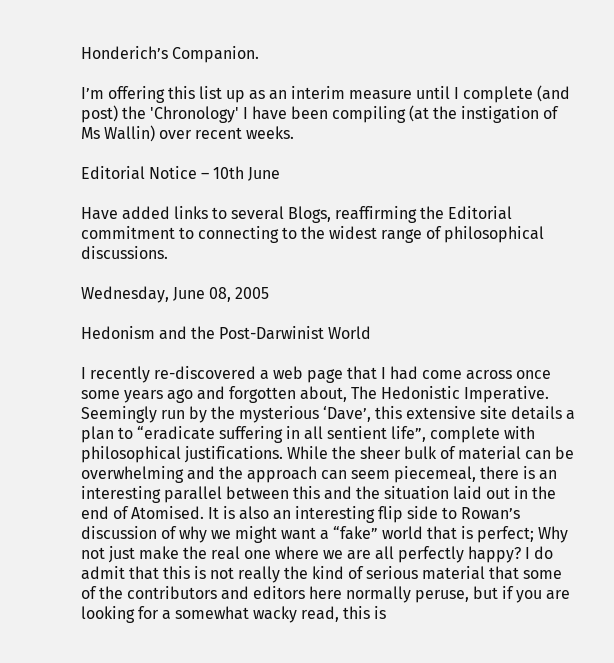Honderich’s Companion.

I’m offering this list up as an interim measure until I complete (and post) the 'Chronology' I have been compiling (at the instigation of Ms Wallin) over recent weeks.

Editorial Notice – 10th June

Have added links to several Blogs, reaffirming the Editorial commitment to connecting to the widest range of philosophical discussions.

Wednesday, June 08, 2005

Hedonism and the Post-Darwinist World

I recently re-discovered a web page that I had come across once some years ago and forgotten about, The Hedonistic Imperative. Seemingly run by the mysterious ‘Dave’, this extensive site details a plan to “eradicate suffering in all sentient life”, complete with philosophical justifications. While the sheer bulk of material can be overwhelming and the approach can seem piecemeal, there is an interesting parallel between this and the situation laid out in the end of Atomised. It is also an interesting flip side to Rowan’s discussion of why we might want a “fake” world that is perfect; Why not just make the real one where we are all perfectly happy? I do admit that this is not really the kind of serious material that some of the contributors and editors here normally peruse, but if you are looking for a somewhat wacky read, this is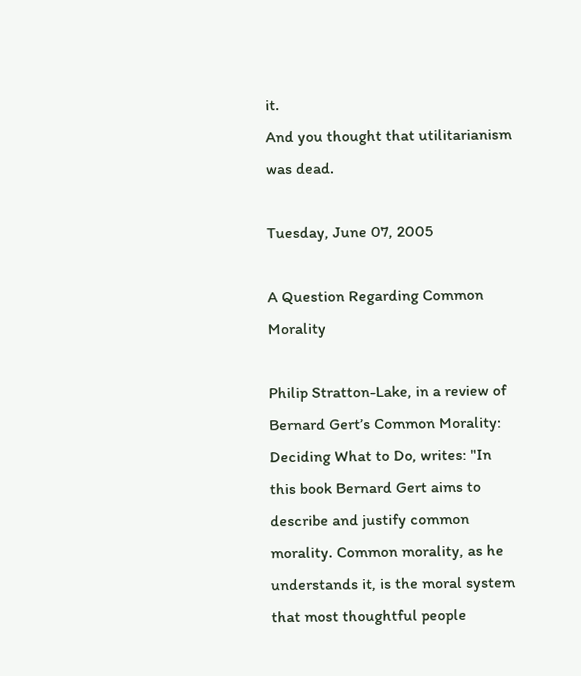it.
And you thought that utilitarianism was dead.

Tuesday, June 07, 2005

A Question Regarding Common Morality

Philip Stratton-Lake, in a review of Bernard Gert’s Common Morality: Deciding What to Do, writes: "In this book Bernard Gert aims to describe and justify common morality. Common morality, as he understands it, is the moral system that most thoughtful people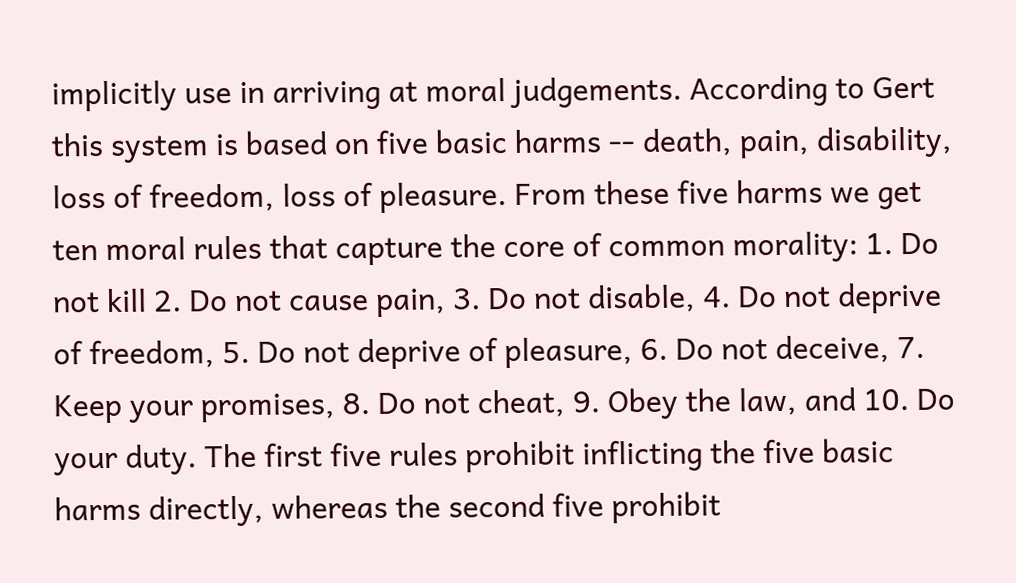implicitly use in arriving at moral judgements. According to Gert this system is based on five basic harms -- death, pain, disability, loss of freedom, loss of pleasure. From these five harms we get ten moral rules that capture the core of common morality: 1. Do not kill 2. Do not cause pain, 3. Do not disable, 4. Do not deprive of freedom, 5. Do not deprive of pleasure, 6. Do not deceive, 7. Keep your promises, 8. Do not cheat, 9. Obey the law, and 10. Do your duty. The first five rules prohibit inflicting the five basic harms directly, whereas the second five prohibit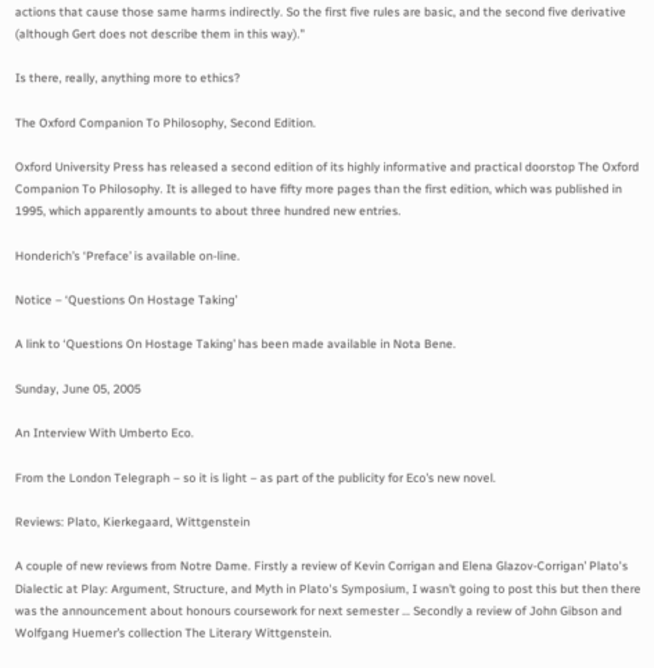actions that cause those same harms indirectly. So the first five rules are basic, and the second five derivative (although Gert does not describe them in this way)."

Is there, really, anything more to ethics?

The Oxford Companion To Philosophy, Second Edition.

Oxford University Press has released a second edition of its highly informative and practical doorstop The Oxford Companion To Philosophy. It is alleged to have fifty more pages than the first edition, which was published in 1995, which apparently amounts to about three hundred new entries.

Honderich’s ‘Preface’ is available on-line.

Notice – ‘Questions On Hostage Taking’

A link to ‘Questions On Hostage Taking’ has been made available in Nota Bene.

Sunday, June 05, 2005

An Interview With Umberto Eco.

From the London Telegraph – so it is light – as part of the publicity for Eco’s new novel.

Reviews: Plato, Kierkegaard, Wittgenstein

A couple of new reviews from Notre Dame. Firstly a review of Kevin Corrigan and Elena Glazov-Corrigan’ Plato's Dialectic at Play: Argument, Structure, and Myth in Plato's Symposium, I wasn’t going to post this but then there was the announcement about honours coursework for next semester … Secondly a review of John Gibson and Wolfgang Huemer’s collection The Literary Wittgenstein.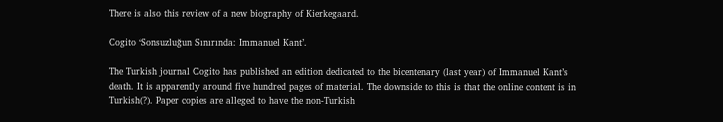There is also this review of a new biography of Kierkegaard.

Cogito ‘Sonsuzluğun Sınırında: Immanuel Kant’.

The Turkish journal Cogito has published an edition dedicated to the bicentenary (last year) of Immanuel Kant’s death. It is apparently around five hundred pages of material. The downside to this is that the online content is in Turkish(?). Paper copies are alleged to have the non-Turkish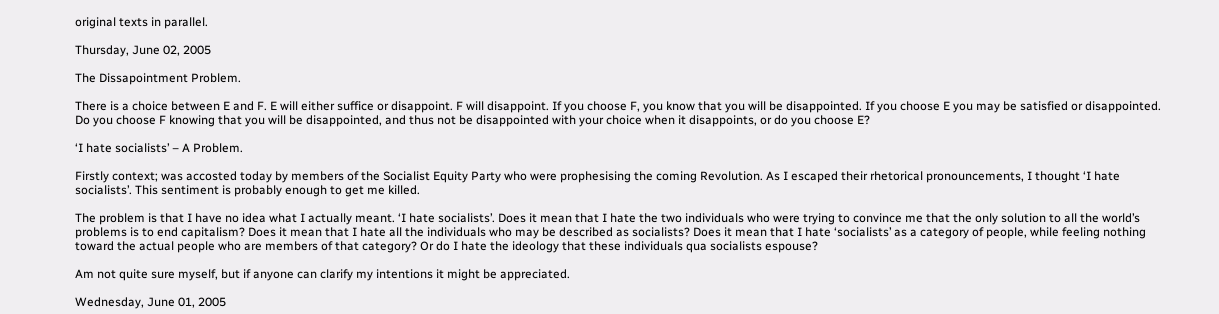original texts in parallel.

Thursday, June 02, 2005

The Dissapointment Problem.

There is a choice between E and F. E will either suffice or disappoint. F will disappoint. If you choose F, you know that you will be disappointed. If you choose E you may be satisfied or disappointed. Do you choose F knowing that you will be disappointed, and thus not be disappointed with your choice when it disappoints, or do you choose E?

‘I hate socialists’ – A Problem.

Firstly context; was accosted today by members of the Socialist Equity Party who were prophesising the coming Revolution. As I escaped their rhetorical pronouncements, I thought ‘I hate socialists’. This sentiment is probably enough to get me killed.

The problem is that I have no idea what I actually meant. ‘I hate socialists’. Does it mean that I hate the two individuals who were trying to convince me that the only solution to all the world’s problems is to end capitalism? Does it mean that I hate all the individuals who may be described as socialists? Does it mean that I hate ‘socialists’ as a category of people, while feeling nothing toward the actual people who are members of that category? Or do I hate the ideology that these individuals qua socialists espouse?

Am not quite sure myself, but if anyone can clarify my intentions it might be appreciated.

Wednesday, June 01, 2005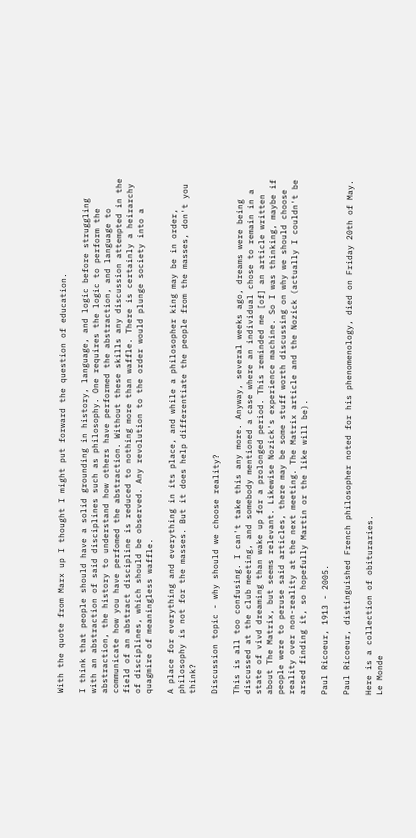With the quote from Marx up I thought I might put forward the question of education.

I think that people should have a solid grounding in history, language, and logic before struggling with an abstraction of said disciplines such as philosophy. One requires the logic to perform the abstraction, the history to understand how others have performed the abstraction, and language to communicate how you have perfomed the abstraction. Without these skills any discussion attempted in the field of an abstract discipline is reduced to nothing more than waffle. There is certainly a heirarchy of disciplines, which should be observed. Any revolution to the order would plunge society into a quagmire of meaningless waffle.

A place for everything and everything in its place, and while a philosopher king may be in order, philosophy is not for the masses. But it does help differentiate the people from the masses, don't you think?

Discussion topic - why should we choose reality?

This is all too confusing. I can't take this any more. Anyway, several weeks ago, dreams were being discussed at the club meeting, and somebody mentioned a case where an individual chose to remain in a state of vivd dreaming than wake up for a prolonged period. This reminded me [of] an article written about The Matrix, but seems relevant. Likewise Nozick's experience machine. So I was thinking, maybe if people were to peruse said articles, there may be some stuff worth discussing on why we should choose reality over non-reality at the next meeting. The Matrix article and the Nozick (actually I couldn't be arsed finding it, so hopefully Martin or the like will be).

Paul Ricoeur, 1913 - 2005.

Paul Ricoeur, distinguished French philosopher noted for his phenomenology, died on Friday 20th of May.

Here is a collection of obituraries.
Le Monde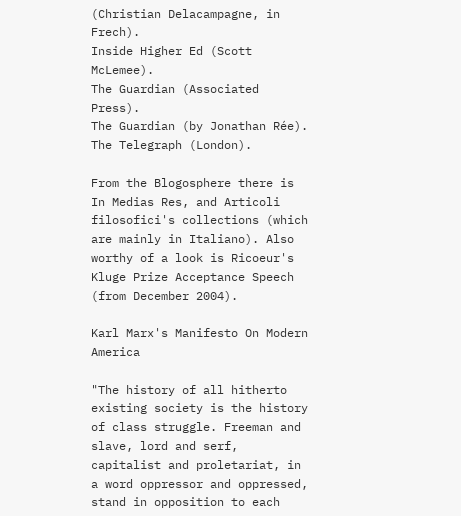(Christian Delacampagne, in Frech).
Inside Higher Ed (Scott McLemee).
The Guardian (Associated Press).
The Guardian (by Jonathan Rée).
The Telegraph (London).

From the Blogosphere there is In Medias Res, and Articoli filosofici's collections (which are mainly in Italiano). Also worthy of a look is Ricoeur's Kluge Prize Acceptance Speech (from December 2004).

Karl Marx's Manifesto On Modern America

"The history of all hitherto existing society is the history of class struggle. Freeman and slave, lord and serf, capitalist and proletariat, in a word oppressor and oppressed, stand in opposition to each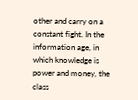other and carry on a constant fight. In the information age, in which knowledge is power and money, the class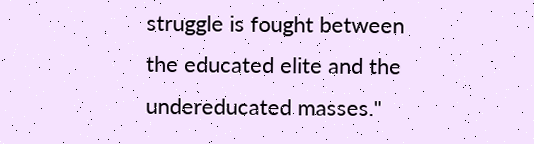struggle is fought between the educated elite and the undereducated masses."